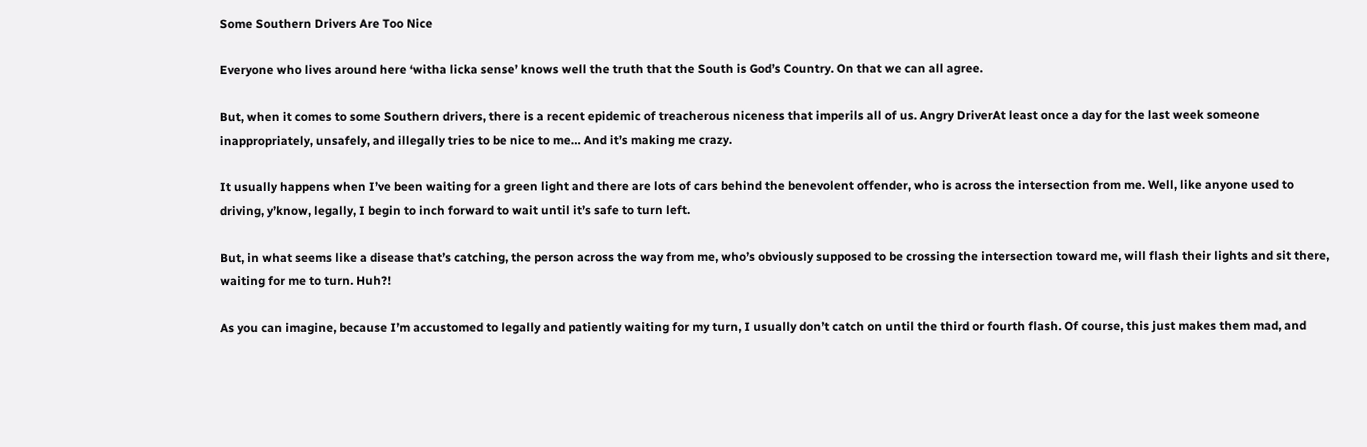Some Southern Drivers Are Too Nice

Everyone who lives around here ‘witha licka sense’ knows well the truth that the South is God’s Country. On that we can all agree.

But, when it comes to some Southern drivers, there is a recent epidemic of treacherous niceness that imperils all of us. Angry DriverAt least once a day for the last week someone inappropriately, unsafely, and illegally tries to be nice to me… And it’s making me crazy.

It usually happens when I’ve been waiting for a green light and there are lots of cars behind the benevolent offender, who is across the intersection from me. Well, like anyone used to driving, y’know, legally, I begin to inch forward to wait until it’s safe to turn left.

But, in what seems like a disease that’s catching, the person across the way from me, who’s obviously supposed to be crossing the intersection toward me, will flash their lights and sit there, waiting for me to turn. Huh?!

As you can imagine, because I’m accustomed to legally and patiently waiting for my turn, I usually don’t catch on until the third or fourth flash. Of course, this just makes them mad, and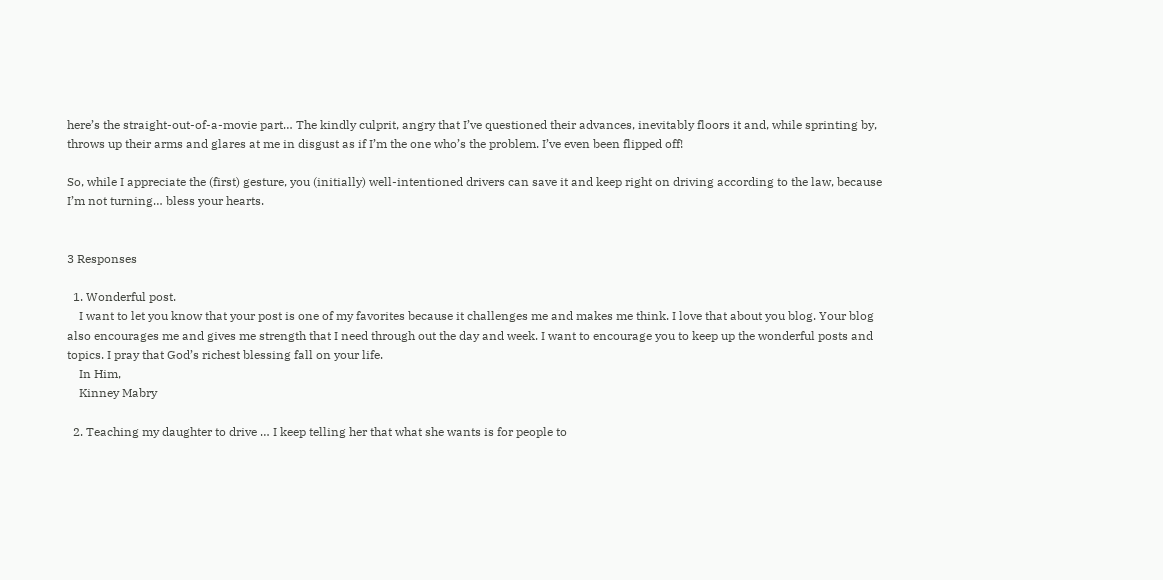here’s the straight-out-of-a-movie part… The kindly culprit, angry that I’ve questioned their advances, inevitably floors it and, while sprinting by, throws up their arms and glares at me in disgust as if I’m the one who’s the problem. I’ve even been flipped off!

So, while I appreciate the (first) gesture, you (initially) well-intentioned drivers can save it and keep right on driving according to the law, because I’m not turning… bless your hearts.


3 Responses

  1. Wonderful post.
    I want to let you know that your post is one of my favorites because it challenges me and makes me think. I love that about you blog. Your blog also encourages me and gives me strength that I need through out the day and week. I want to encourage you to keep up the wonderful posts and topics. I pray that God’s richest blessing fall on your life.
    In Him,
    Kinney Mabry

  2. Teaching my daughter to drive … I keep telling her that what she wants is for people to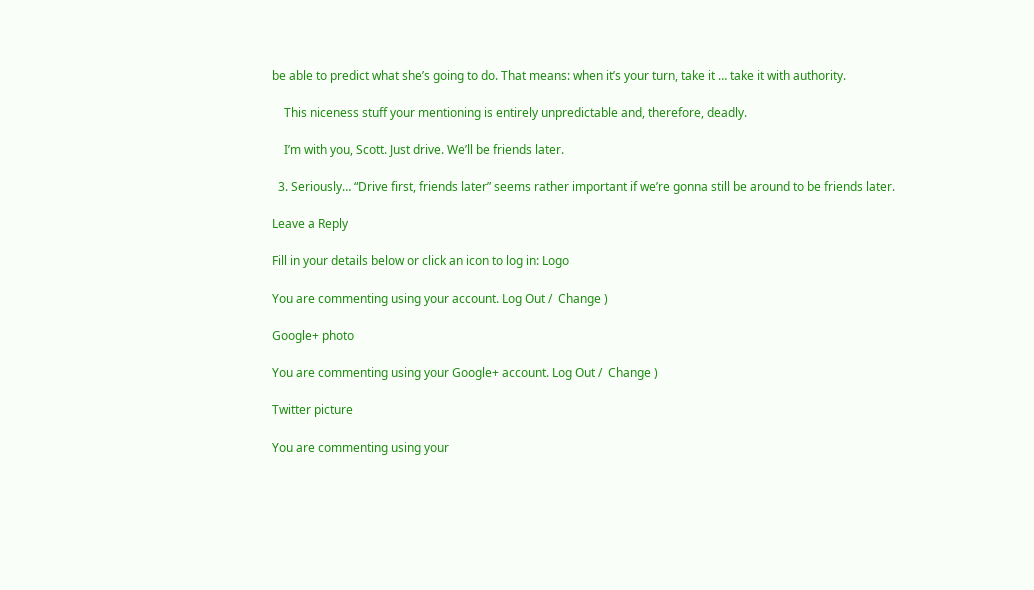be able to predict what she’s going to do. That means: when it’s your turn, take it … take it with authority.

    This niceness stuff your mentioning is entirely unpredictable and, therefore, deadly.

    I’m with you, Scott. Just drive. We’ll be friends later.

  3. Seriously… “Drive first, friends later” seems rather important if we’re gonna still be around to be friends later.

Leave a Reply

Fill in your details below or click an icon to log in: Logo

You are commenting using your account. Log Out /  Change )

Google+ photo

You are commenting using your Google+ account. Log Out /  Change )

Twitter picture

You are commenting using your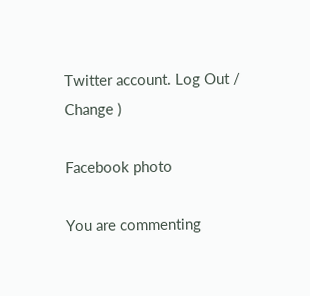Twitter account. Log Out /  Change )

Facebook photo

You are commenting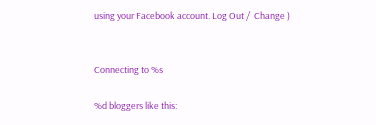using your Facebook account. Log Out /  Change )


Connecting to %s

%d bloggers like this: